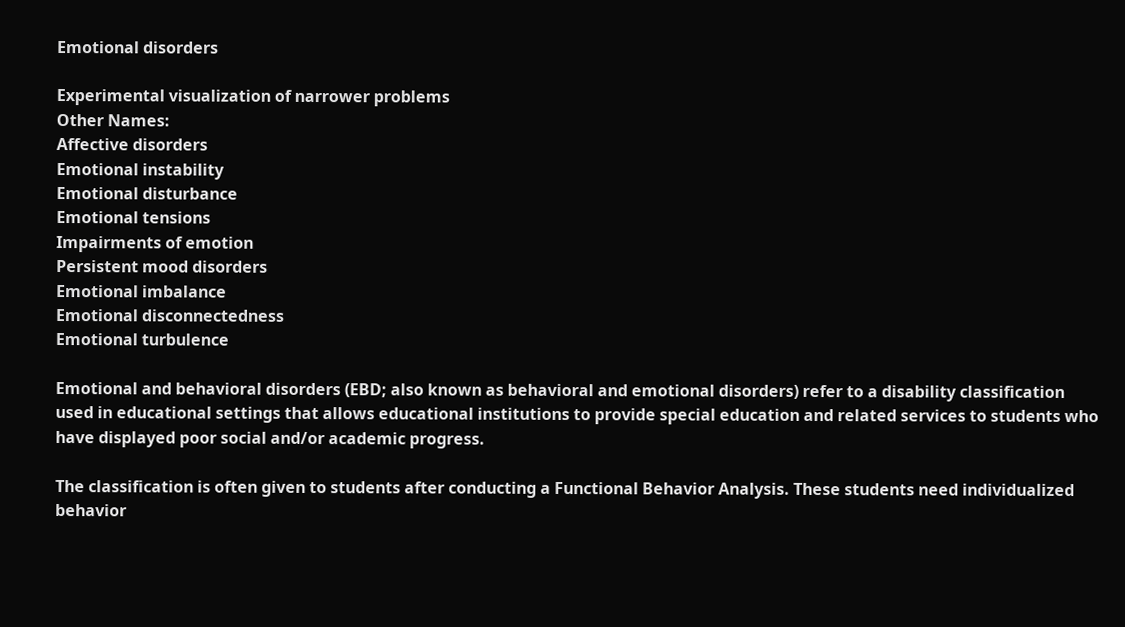Emotional disorders

Experimental visualization of narrower problems
Other Names:
Affective disorders
Emotional instability
Emotional disturbance
Emotional tensions
Impairments of emotion
Persistent mood disorders
Emotional imbalance
Emotional disconnectedness
Emotional turbulence

Emotional and behavioral disorders (EBD; also known as behavioral and emotional disorders) refer to a disability classification used in educational settings that allows educational institutions to provide special education and related services to students who have displayed poor social and/or academic progress.

The classification is often given to students after conducting a Functional Behavior Analysis. These students need individualized behavior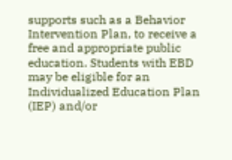supports such as a Behavior Intervention Plan, to receive a free and appropriate public education. Students with EBD may be eligible for an Individualized Education Plan (IEP) and/or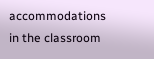accommodations in the classroom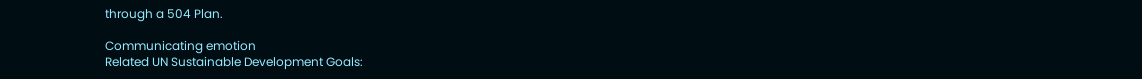through a 504 Plan.

Communicating emotion
Related UN Sustainable Development Goals: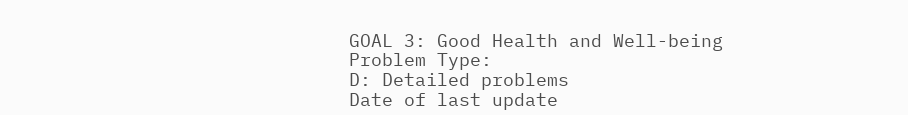GOAL 3: Good Health and Well-being
Problem Type:
D: Detailed problems
Date of last update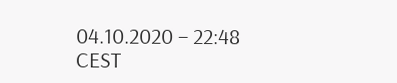04.10.2020 – 22:48 CEST